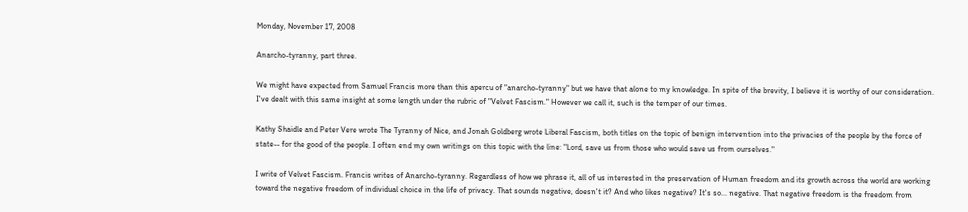Monday, November 17, 2008

Anarcho-tyranny, part three.

We might have expected from Samuel Francis more than this apercu of "anarcho-tyranny" but we have that alone to my knowledge. In spite of the brevity, I believe it is worthy of our consideration. I've dealt with this same insight at some length under the rubric of "Velvet Fascism." However we call it, such is the temper of our times.

Kathy Shaidle and Peter Vere wrote The Tyranny of Nice, and Jonah Goldberg wrote Liberal Fascism, both titles on the topic of benign intervention into the privacies of the people by the force of state-- for the good of the people. I often end my own writings on this topic with the line: "Lord, save us from those who would save us from ourselves."

I write of Velvet Fascism. Francis writes of Anarcho-tyranny. Regardless of how we phrase it, all of us interested in the preservation of Human freedom and its growth across the world are working toward the negative freedom of individual choice in the life of privacy. That sounds negative, doesn't it? And who likes negative? It's so... negative. That negative freedom is the freedom from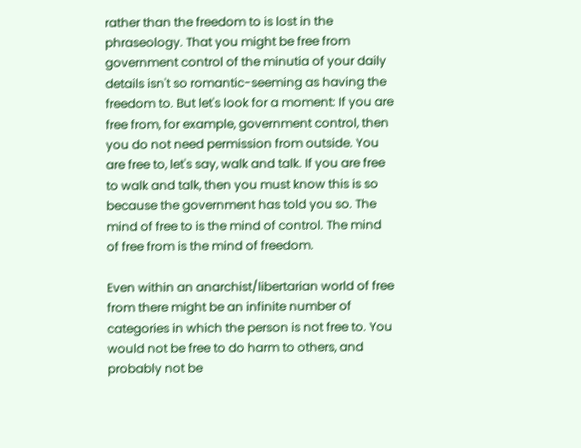rather than the freedom to is lost in the phraseology. That you might be free from government control of the minutia of your daily details isn't so romantic-seeming as having the freedom to. But let's look for a moment: If you are free from, for example, government control, then you do not need permission from outside. You are free to, let's say, walk and talk. If you are free to walk and talk, then you must know this is so because the government has told you so. The mind of free to is the mind of control. The mind of free from is the mind of freedom.

Even within an anarchist/libertarian world of free from there might be an infinite number of categories in which the person is not free to. You would not be free to do harm to others, and probably not be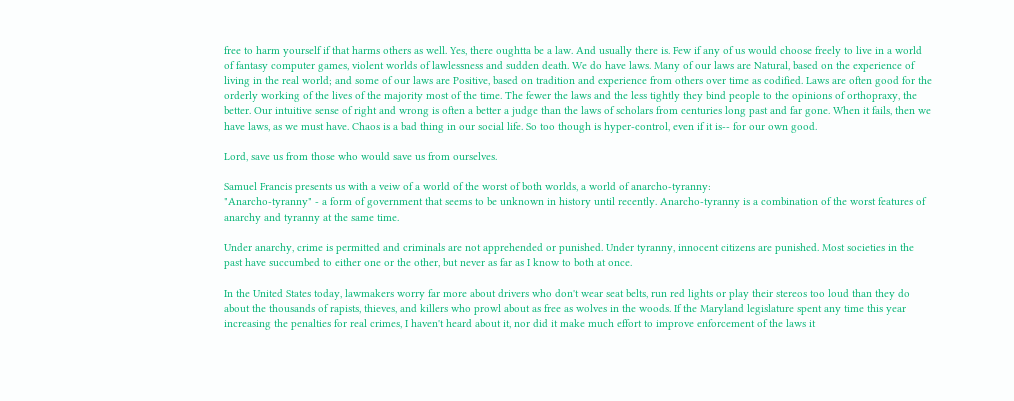free to harm yourself if that harms others as well. Yes, there oughtta be a law. And usually there is. Few if any of us would choose freely to live in a world of fantasy computer games, violent worlds of lawlessness and sudden death. We do have laws. Many of our laws are Natural, based on the experience of living in the real world; and some of our laws are Positive, based on tradition and experience from others over time as codified. Laws are often good for the orderly working of the lives of the majority most of the time. The fewer the laws and the less tightly they bind people to the opinions of orthopraxy, the better. Our intuitive sense of right and wrong is often a better a judge than the laws of scholars from centuries long past and far gone. When it fails, then we have laws, as we must have. Chaos is a bad thing in our social life. So too though is hyper-control, even if it is-- for our own good.

Lord, save us from those who would save us from ourselves.

Samuel Francis presents us with a veiw of a world of the worst of both worlds, a world of anarcho-tyranny:
"Anarcho-tyranny" - a form of government that seems to be unknown in history until recently. Anarcho-tyranny is a combination of the worst features of anarchy and tyranny at the same time.

Under anarchy, crime is permitted and criminals are not apprehended or punished. Under tyranny, innocent citizens are punished. Most societies in the past have succumbed to either one or the other, but never as far as I know to both at once.

In the United States today, lawmakers worry far more about drivers who don't wear seat belts, run red lights or play their stereos too loud than they do about the thousands of rapists, thieves, and killers who prowl about as free as wolves in the woods. If the Maryland legislature spent any time this year increasing the penalties for real crimes, I haven't heard about it, nor did it make much effort to improve enforcement of the laws it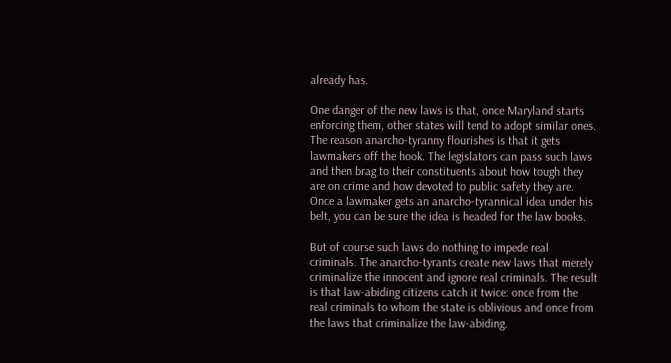already has.

One danger of the new laws is that, once Maryland starts enforcing them, other states will tend to adopt similar ones. The reason anarcho-tyranny flourishes is that it gets lawmakers off the hook. The legislators can pass such laws and then brag to their constituents about how tough they are on crime and how devoted to public safety they are. Once a lawmaker gets an anarcho-tyrannical idea under his belt, you can be sure the idea is headed for the law books.

But of course such laws do nothing to impede real criminals. The anarcho-tyrants create new laws that merely criminalize the innocent and ignore real criminals. The result is that law-abiding citizens catch it twice: once from the real criminals to whom the state is oblivious and once from the laws that criminalize the law-abiding.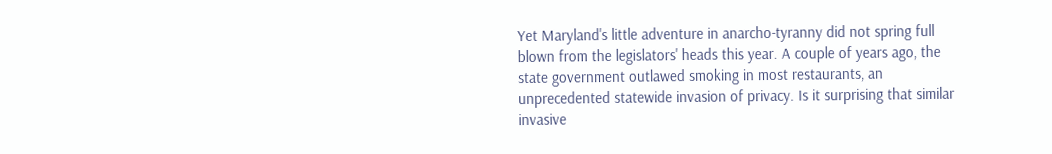Yet Maryland's little adventure in anarcho-tyranny did not spring full blown from the legislators' heads this year. A couple of years ago, the state government outlawed smoking in most restaurants, an unprecedented statewide invasion of privacy. Is it surprising that similar invasive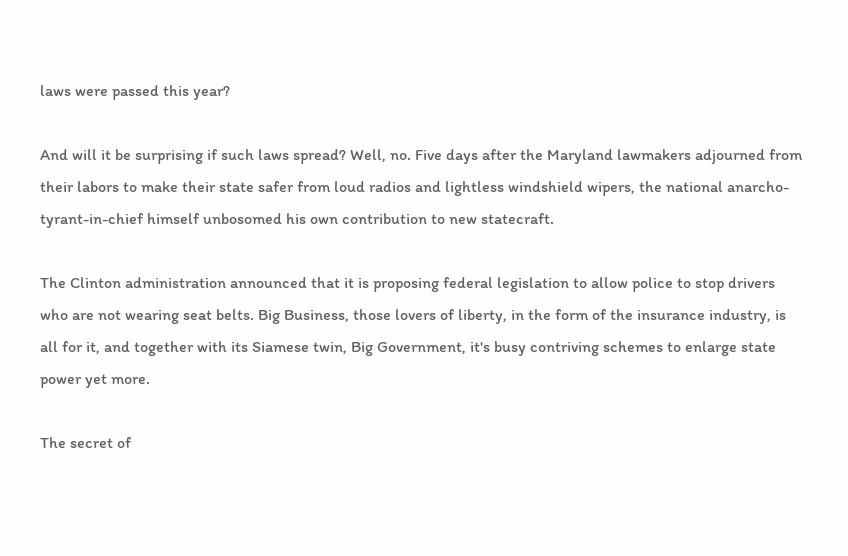laws were passed this year?

And will it be surprising if such laws spread? Well, no. Five days after the Maryland lawmakers adjourned from their labors to make their state safer from loud radios and lightless windshield wipers, the national anarcho-tyrant-in-chief himself unbosomed his own contribution to new statecraft.

The Clinton administration announced that it is proposing federal legislation to allow police to stop drivers who are not wearing seat belts. Big Business, those lovers of liberty, in the form of the insurance industry, is all for it, and together with its Siamese twin, Big Government, it's busy contriving schemes to enlarge state power yet more.

The secret of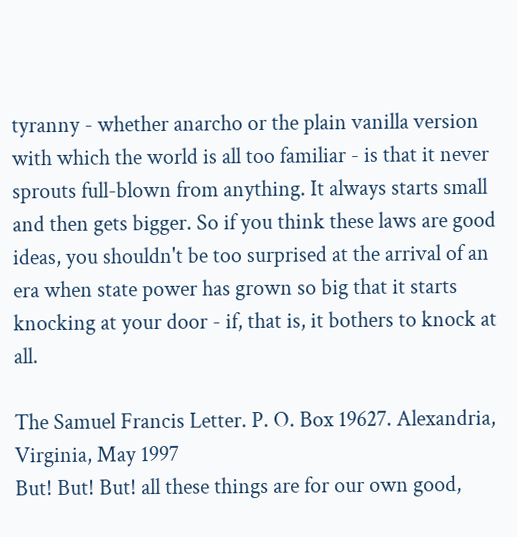tyranny - whether anarcho or the plain vanilla version with which the world is all too familiar - is that it never sprouts full-blown from anything. It always starts small and then gets bigger. So if you think these laws are good ideas, you shouldn't be too surprised at the arrival of an era when state power has grown so big that it starts
knocking at your door - if, that is, it bothers to knock at all.

The Samuel Francis Letter. P. O. Box 19627. Alexandria, Virginia, May 1997
But! But! But! all these things are for our own good,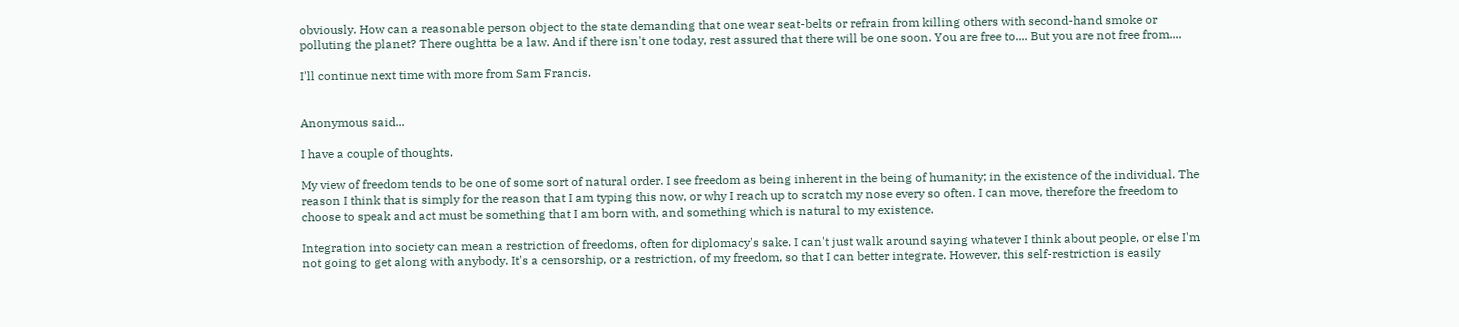obviously. How can a reasonable person object to the state demanding that one wear seat-belts or refrain from killing others with second-hand smoke or polluting the planet? There oughtta be a law. And if there isn't one today, rest assured that there will be one soon. You are free to.... But you are not free from....

I'll continue next time with more from Sam Francis.


Anonymous said...

I have a couple of thoughts.

My view of freedom tends to be one of some sort of natural order. I see freedom as being inherent in the being of humanity; in the existence of the individual. The reason I think that is simply for the reason that I am typing this now, or why I reach up to scratch my nose every so often. I can move, therefore the freedom to choose to speak and act must be something that I am born with, and something which is natural to my existence.

Integration into society can mean a restriction of freedoms, often for diplomacy's sake. I can't just walk around saying whatever I think about people, or else I'm not going to get along with anybody. It's a censorship, or a restriction, of my freedom, so that I can better integrate. However, this self-restriction is easily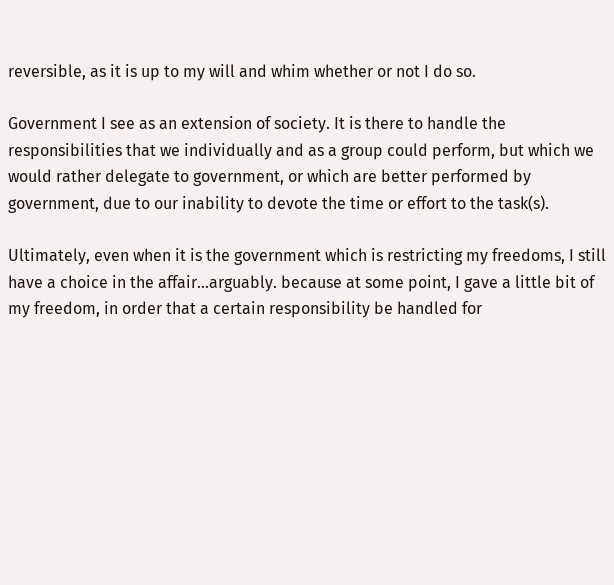reversible, as it is up to my will and whim whether or not I do so.

Government I see as an extension of society. It is there to handle the responsibilities that we individually and as a group could perform, but which we would rather delegate to government, or which are better performed by government, due to our inability to devote the time or effort to the task(s).

Ultimately, even when it is the government which is restricting my freedoms, I still have a choice in the affair...arguably. because at some point, I gave a little bit of my freedom, in order that a certain responsibility be handled for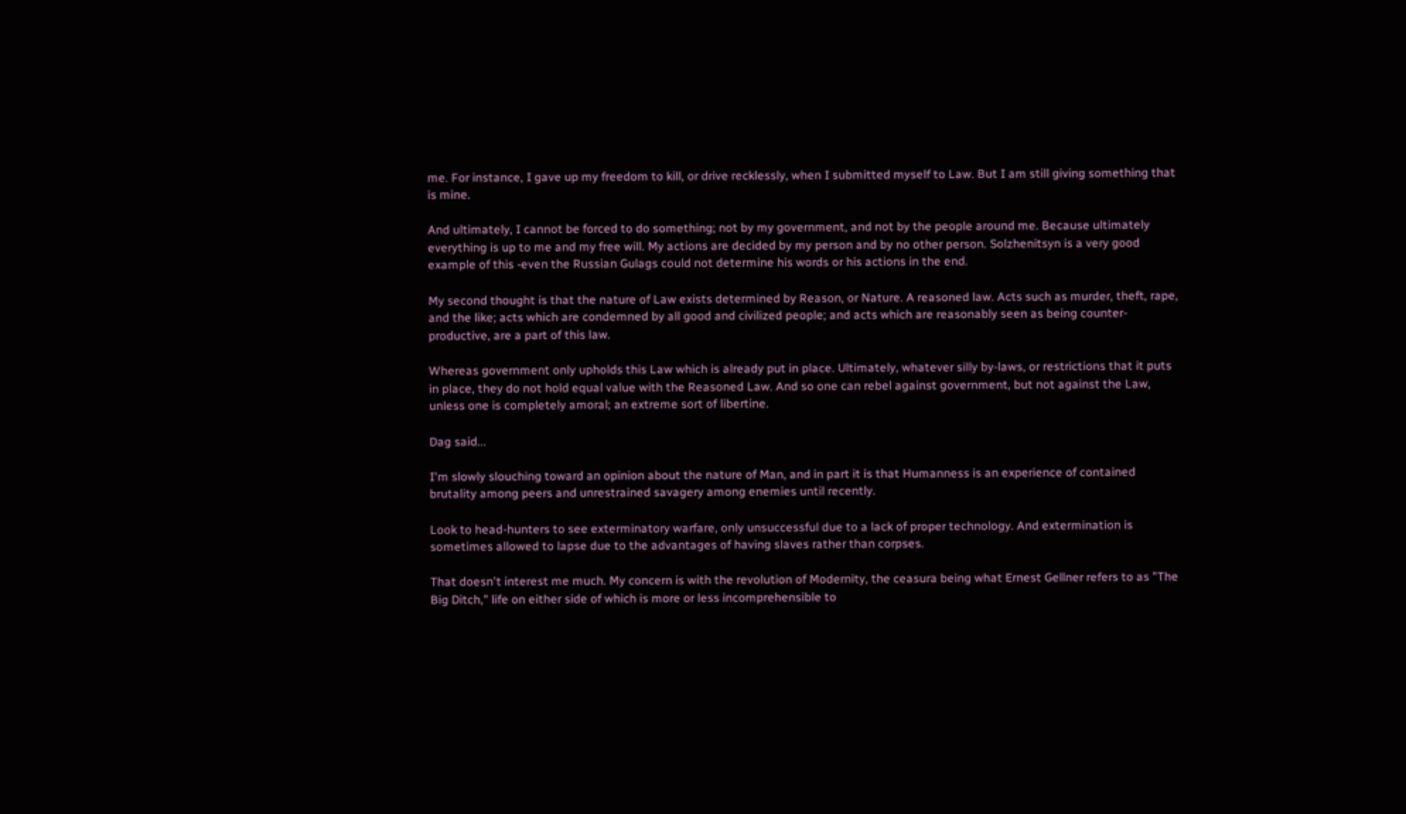me. For instance, I gave up my freedom to kill, or drive recklessly, when I submitted myself to Law. But I am still giving something that is mine.

And ultimately, I cannot be forced to do something; not by my government, and not by the people around me. Because ultimately everything is up to me and my free will. My actions are decided by my person and by no other person. Solzhenitsyn is a very good example of this -even the Russian Gulags could not determine his words or his actions in the end.

My second thought is that the nature of Law exists determined by Reason, or Nature. A reasoned law. Acts such as murder, theft, rape, and the like; acts which are condemned by all good and civilized people; and acts which are reasonably seen as being counter-productive, are a part of this law.

Whereas government only upholds this Law which is already put in place. Ultimately, whatever silly by-laws, or restrictions that it puts in place, they do not hold equal value with the Reasoned Law. And so one can rebel against government, but not against the Law, unless one is completely amoral; an extreme sort of libertine.

Dag said...

I'm slowly slouching toward an opinion about the nature of Man, and in part it is that Humanness is an experience of contained brutality among peers and unrestrained savagery among enemies until recently.

Look to head-hunters to see exterminatory warfare, only unsuccessful due to a lack of proper technology. And extermination is sometimes allowed to lapse due to the advantages of having slaves rather than corpses.

That doesn't interest me much. My concern is with the revolution of Modernity, the ceasura being what Ernest Gellner refers to as "The Big Ditch," life on either side of which is more or less incomprehensible to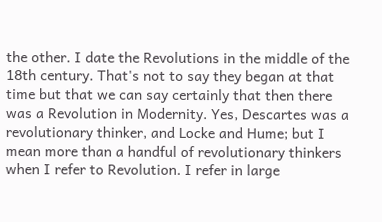the other. I date the Revolutions in the middle of the 18th century. That's not to say they began at that time but that we can say certainly that then there was a Revolution in Modernity. Yes, Descartes was a revolutionary thinker, and Locke and Hume; but I mean more than a handful of revolutionary thinkers when I refer to Revolution. I refer in large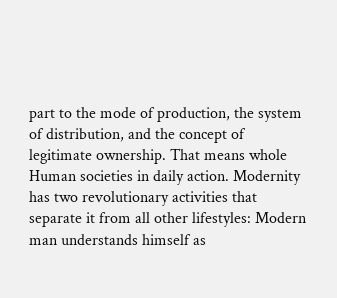part to the mode of production, the system of distribution, and the concept of legitimate ownership. That means whole Human societies in daily action. Modernity has two revolutionary activities that separate it from all other lifestyles: Modern man understands himself as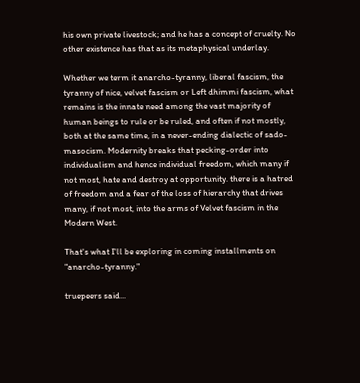his own private livestock; and he has a concept of cruelty. No other existence has that as its metaphysical underlay.

Whether we term it anarcho-tyranny, liberal fascism, the tyranny of nice, velvet fascism or Left dhimmi fascism, what remains is the innate need among the vast majority of human beings to rule or be ruled, and often if not mostly, both at the same time, in a never-ending dialectic of sado-masocism. Modernity breaks that pecking-order into individualism and hence individual freedom, which many if not most, hate and destroy at opportunity. there is a hatred of freedom and a fear of the loss of hierarchy that drives many, if not most, into the arms of Velvet fascism in the Modern West.

That's what I'll be exploring in coming installments on "anarcho-tyranny."

truepeers said...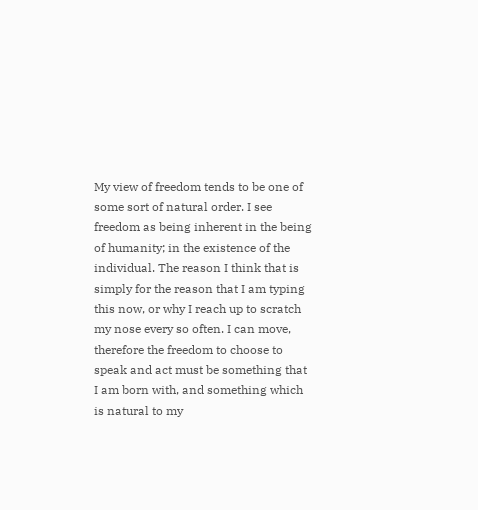My view of freedom tends to be one of some sort of natural order. I see freedom as being inherent in the being of humanity; in the existence of the individual. The reason I think that is simply for the reason that I am typing this now, or why I reach up to scratch my nose every so often. I can move, therefore the freedom to choose to speak and act must be something that I am born with, and something which is natural to my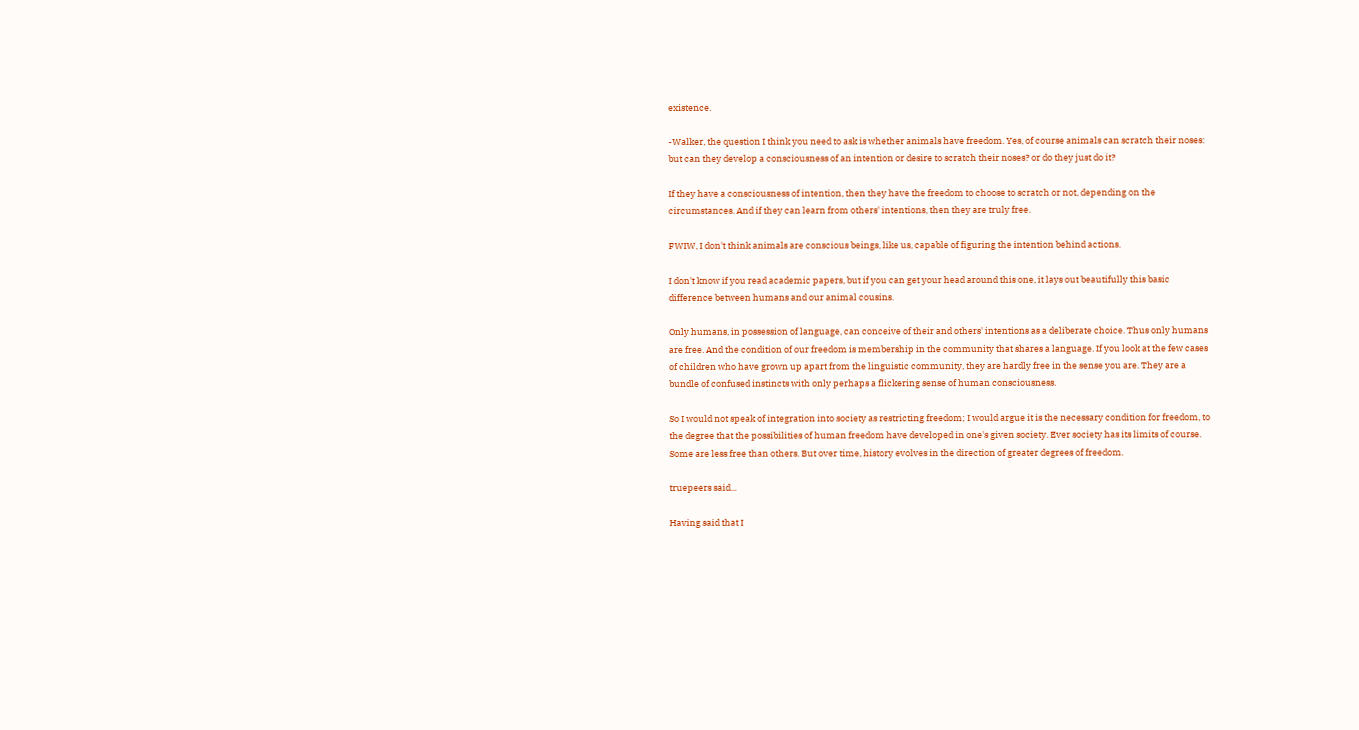existence.

-Walker, the question I think you need to ask is whether animals have freedom. Yes, of course animals can scratch their noses: but can they develop a consciousness of an intention or desire to scratch their noses? or do they just do it?

If they have a consciousness of intention, then they have the freedom to choose to scratch or not, depending on the circumstances. And if they can learn from others' intentions, then they are truly free.

FWIW, I don't think animals are conscious beings, like us, capable of figuring the intention behind actions.

I don't know if you read academic papers, but if you can get your head around this one, it lays out beautifully this basic difference between humans and our animal cousins.

Only humans, in possession of language, can conceive of their and others' intentions as a deliberate choice. Thus only humans are free. And the condition of our freedom is membership in the community that shares a language. If you look at the few cases of children who have grown up apart from the linguistic community, they are hardly free in the sense you are. They are a bundle of confused instincts with only perhaps a flickering sense of human consciousness.

So I would not speak of integration into society as restricting freedom; I would argue it is the necessary condition for freedom, to the degree that the possibilities of human freedom have developed in one's given society. Ever society has its limits of course. Some are less free than others. But over time, history evolves in the direction of greater degrees of freedom.

truepeers said...

Having said that I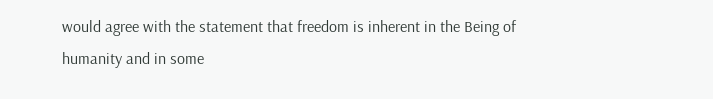would agree with the statement that freedom is inherent in the Being of humanity and in some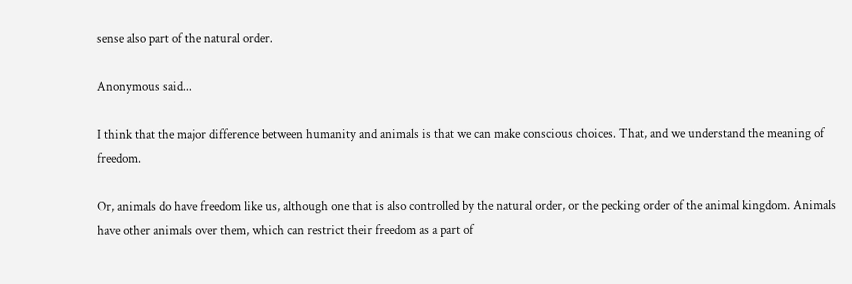sense also part of the natural order.

Anonymous said...

I think that the major difference between humanity and animals is that we can make conscious choices. That, and we understand the meaning of freedom.

Or, animals do have freedom like us, although one that is also controlled by the natural order, or the pecking order of the animal kingdom. Animals have other animals over them, which can restrict their freedom as a part of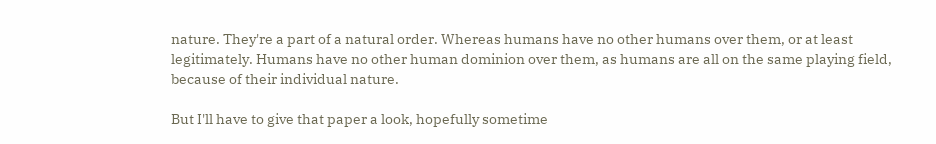nature. They're a part of a natural order. Whereas humans have no other humans over them, or at least legitimately. Humans have no other human dominion over them, as humans are all on the same playing field, because of their individual nature.

But I'll have to give that paper a look, hopefully sometime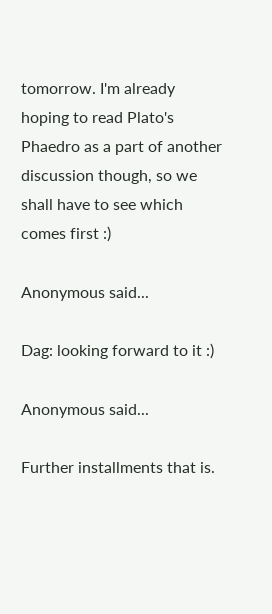tomorrow. I'm already hoping to read Plato's Phaedro as a part of another discussion though, so we shall have to see which comes first :)

Anonymous said...

Dag: looking forward to it :)

Anonymous said...

Further installments that is.